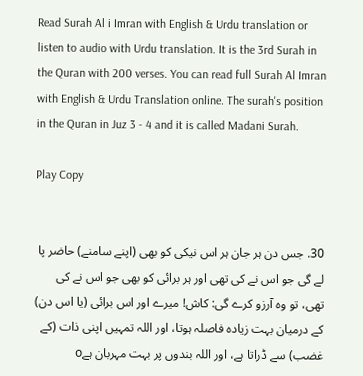Read Surah Al i Imran with English & Urdu translation or listen to audio with Urdu translation. It is the 3rd Surah in the Quran with 200 verses. You can read full Surah Al Imran with English & Urdu Translation online. The surah's position in the Quran in Juz 3 - 4 and it is called Madani Surah.

Play Copy


30. جس دن ہر جان ہر اس نیکی کو بھی (اپنے سامنے) حاضر پا لے گی جو اس نے کی تھی اور ہر برائی کو بھی جو اس نے کی تھی، تو وہ آرزو کرے گی: کاش! میرے اور اس برائی (یا اس دن) کے درمیان بہت زیادہ فاصلہ ہوتا، اور اللہ تمہیں اپنی ذات (کے غضب) سے ڈراتا ہے، اور اللہ بندوں پر بہت مہربان ہےo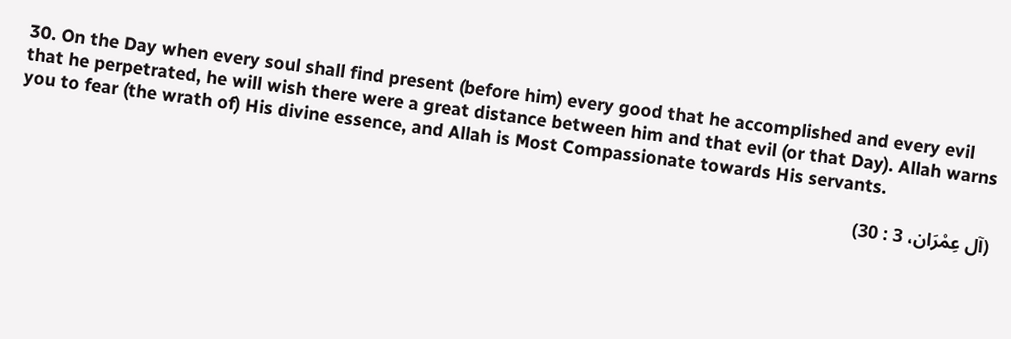30. On the Day when every soul shall find present (before him) every good that he accomplished and every evil that he perpetrated, he will wish there were a great distance between him and that evil (or that Day). Allah warns you to fear (the wrath of) His divine essence, and Allah is Most Compassionate towards His servants.

(آل عِمْرَان، 3 : 30)